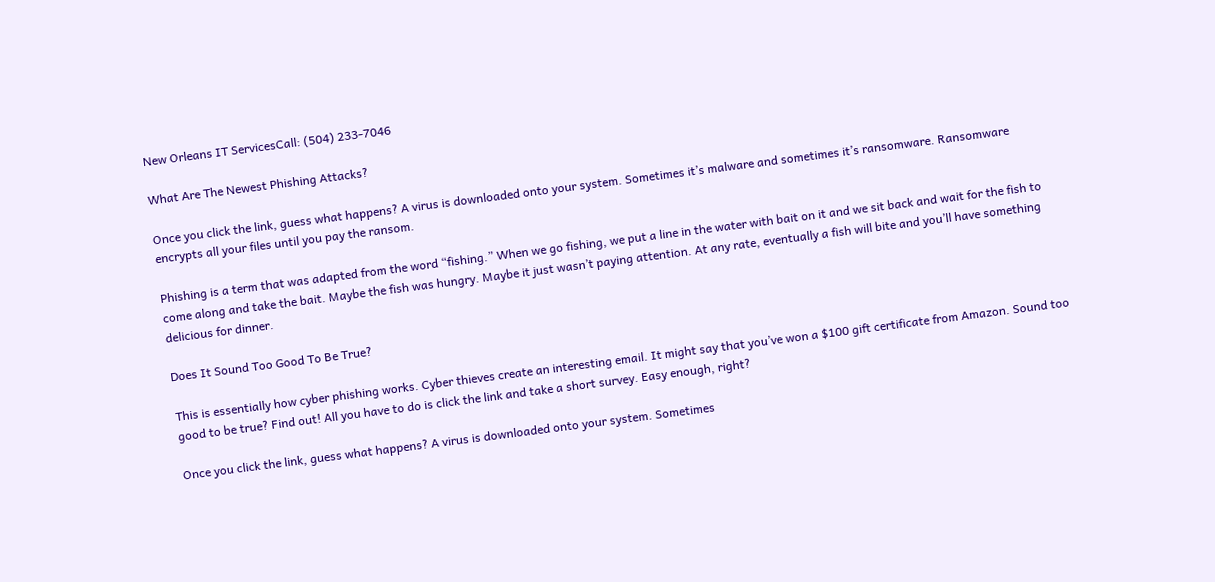New Orleans IT ServicesCall: (504) 233-7046

What Are The Newest Phishing Attacks?

Once you click the link, guess what happens? A virus is downloaded onto your system. Sometimes it’s malware and sometimes it’s ransomware. Ransomware encrypts all your files until you pay the ransom.

Phishing is a term that was adapted from the word “fishing.” When we go fishing, we put a line in the water with bait on it and we sit back and wait for the fish to come along and take the bait. Maybe the fish was hungry. Maybe it just wasn’t paying attention. At any rate, eventually a fish will bite and you’ll have something delicious for dinner.

Does It Sound Too Good To Be True?

This is essentially how cyber phishing works. Cyber thieves create an interesting email. It might say that you’ve won a $100 gift certificate from Amazon. Sound too good to be true? Find out! All you have to do is click the link and take a short survey. Easy enough, right?

Once you click the link, guess what happens? A virus is downloaded onto your system. Sometimes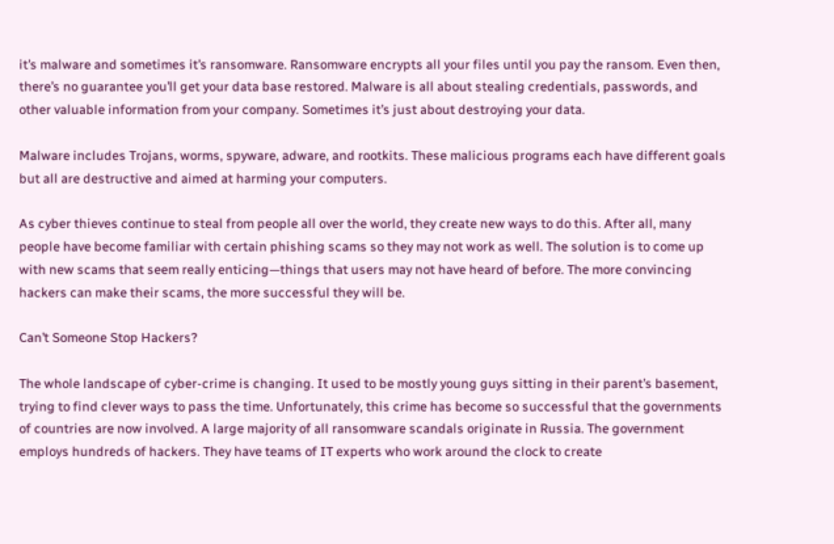it’s malware and sometimes it’s ransomware. Ransomware encrypts all your files until you pay the ransom. Even then, there’s no guarantee you’ll get your data base restored. Malware is all about stealing credentials, passwords, and other valuable information from your company. Sometimes it’s just about destroying your data.

Malware includes Trojans, worms, spyware, adware, and rootkits. These malicious programs each have different goals but all are destructive and aimed at harming your computers.

As cyber thieves continue to steal from people all over the world, they create new ways to do this. After all, many people have become familiar with certain phishing scams so they may not work as well. The solution is to come up with new scams that seem really enticing—things that users may not have heard of before. The more convincing hackers can make their scams, the more successful they will be.

Can’t Someone Stop Hackers?

The whole landscape of cyber-crime is changing. It used to be mostly young guys sitting in their parent’s basement, trying to find clever ways to pass the time. Unfortunately, this crime has become so successful that the governments of countries are now involved. A large majority of all ransomware scandals originate in Russia. The government employs hundreds of hackers. They have teams of IT experts who work around the clock to create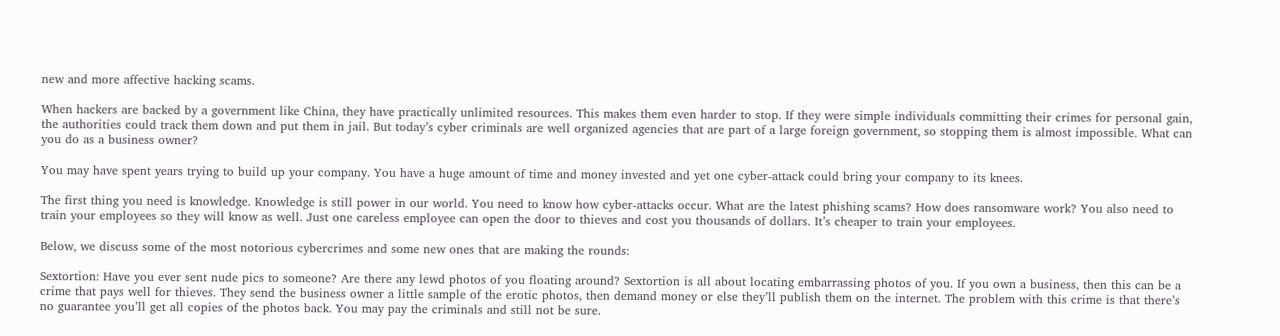new and more affective hacking scams.

When hackers are backed by a government like China, they have practically unlimited resources. This makes them even harder to stop. If they were simple individuals committing their crimes for personal gain, the authorities could track them down and put them in jail. But today’s cyber criminals are well organized agencies that are part of a large foreign government, so stopping them is almost impossible. What can you do as a business owner?

You may have spent years trying to build up your company. You have a huge amount of time and money invested and yet one cyber-attack could bring your company to its knees.

The first thing you need is knowledge. Knowledge is still power in our world. You need to know how cyber-attacks occur. What are the latest phishing scams? How does ransomware work? You also need to train your employees so they will know as well. Just one careless employee can open the door to thieves and cost you thousands of dollars. It’s cheaper to train your employees.

Below, we discuss some of the most notorious cybercrimes and some new ones that are making the rounds:

Sextortion: Have you ever sent nude pics to someone? Are there any lewd photos of you floating around? Sextortion is all about locating embarrassing photos of you. If you own a business, then this can be a crime that pays well for thieves. They send the business owner a little sample of the erotic photos, then demand money or else they’ll publish them on the internet. The problem with this crime is that there’s no guarantee you’ll get all copies of the photos back. You may pay the criminals and still not be sure.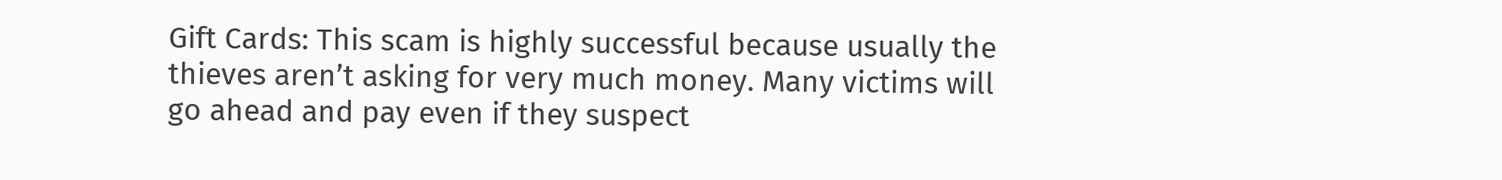Gift Cards: This scam is highly successful because usually the thieves aren’t asking for very much money. Many victims will go ahead and pay even if they suspect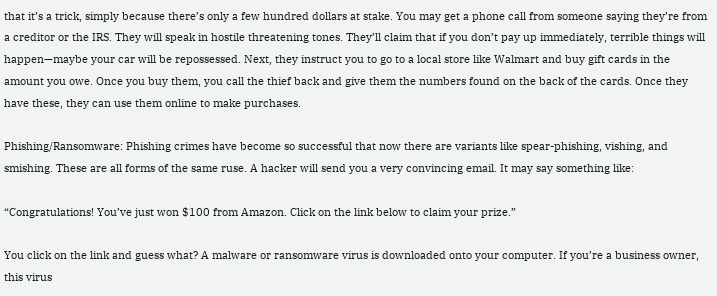that it’s a trick, simply because there’s only a few hundred dollars at stake. You may get a phone call from someone saying they’re from a creditor or the IRS. They will speak in hostile threatening tones. They’ll claim that if you don’t pay up immediately, terrible things will happen—maybe your car will be repossessed. Next, they instruct you to go to a local store like Walmart and buy gift cards in the amount you owe. Once you buy them, you call the thief back and give them the numbers found on the back of the cards. Once they have these, they can use them online to make purchases.

Phishing/Ransomware: Phishing crimes have become so successful that now there are variants like spear-phishing, vishing, and smishing. These are all forms of the same ruse. A hacker will send you a very convincing email. It may say something like:

“Congratulations! You’ve just won $100 from Amazon. Click on the link below to claim your prize.”

You click on the link and guess what? A malware or ransomware virus is downloaded onto your computer. If you’re a business owner, this virus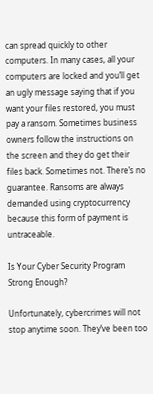can spread quickly to other computers. In many cases, all your computers are locked and you’ll get an ugly message saying that if you want your files restored, you must pay a ransom. Sometimes business owners follow the instructions on the screen and they do get their files back. Sometimes not. There’s no guarantee. Ransoms are always demanded using cryptocurrency because this form of payment is untraceable.

Is Your Cyber Security Program Strong Enough?

Unfortunately, cybercrimes will not stop anytime soon. They’ve been too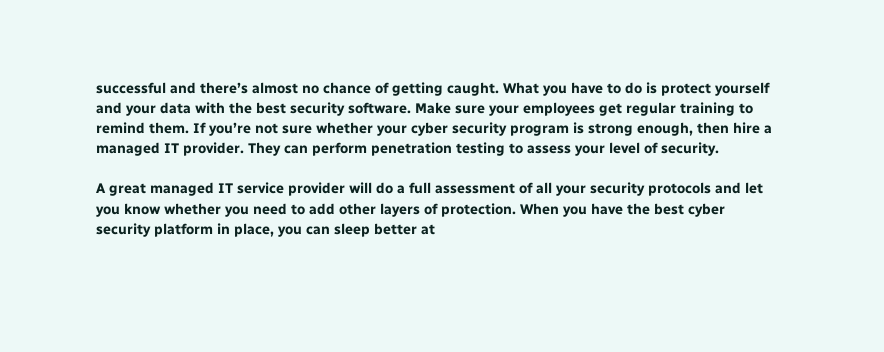successful and there’s almost no chance of getting caught. What you have to do is protect yourself and your data with the best security software. Make sure your employees get regular training to remind them. If you’re not sure whether your cyber security program is strong enough, then hire a managed IT provider. They can perform penetration testing to assess your level of security.

A great managed IT service provider will do a full assessment of all your security protocols and let you know whether you need to add other layers of protection. When you have the best cyber security platform in place, you can sleep better at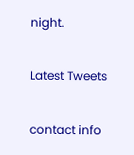night.

Latest Tweets

contact info